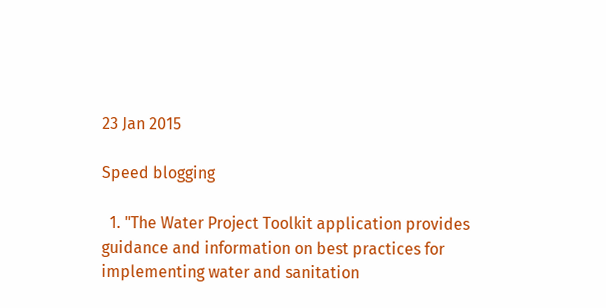23 Jan 2015

Speed blogging

  1. "The Water Project Toolkit application provides guidance and information on best practices for implementing water and sanitation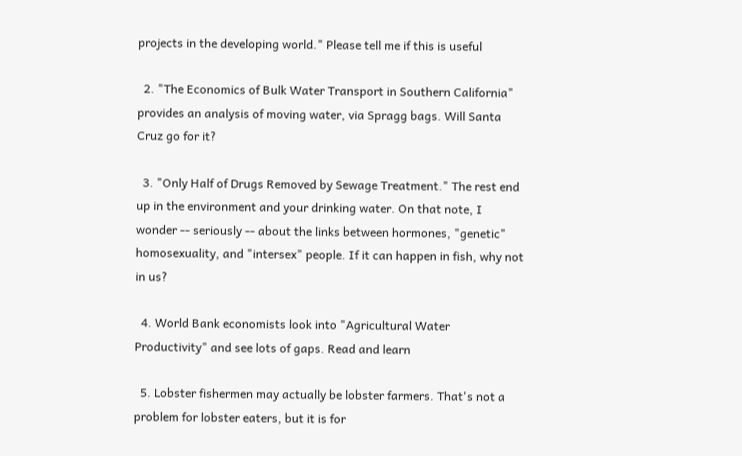projects in the developing world." Please tell me if this is useful

  2. "The Economics of Bulk Water Transport in Southern California" provides an analysis of moving water, via Spragg bags. Will Santa Cruz go for it?

  3. "Only Half of Drugs Removed by Sewage Treatment." The rest end up in the environment and your drinking water. On that note, I wonder -- seriously -- about the links between hormones, "genetic" homosexuality, and "intersex" people. If it can happen in fish, why not in us?

  4. World Bank economists look into "Agricultural Water Productivity" and see lots of gaps. Read and learn

  5. Lobster fishermen may actually be lobster farmers. That's not a problem for lobster eaters, but it is for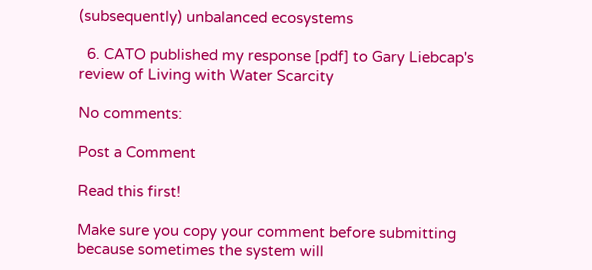(subsequently) unbalanced ecosystems

  6. CATO published my response [pdf] to Gary Liebcap's review of Living with Water Scarcity

No comments:

Post a Comment

Read this first!

Make sure you copy your comment before submitting because sometimes the system will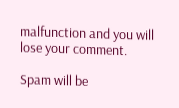malfunction and you will lose your comment.

Spam will be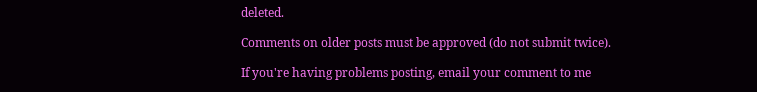deleted.

Comments on older posts must be approved (do not submit twice).

If you're having problems posting, email your comment to me